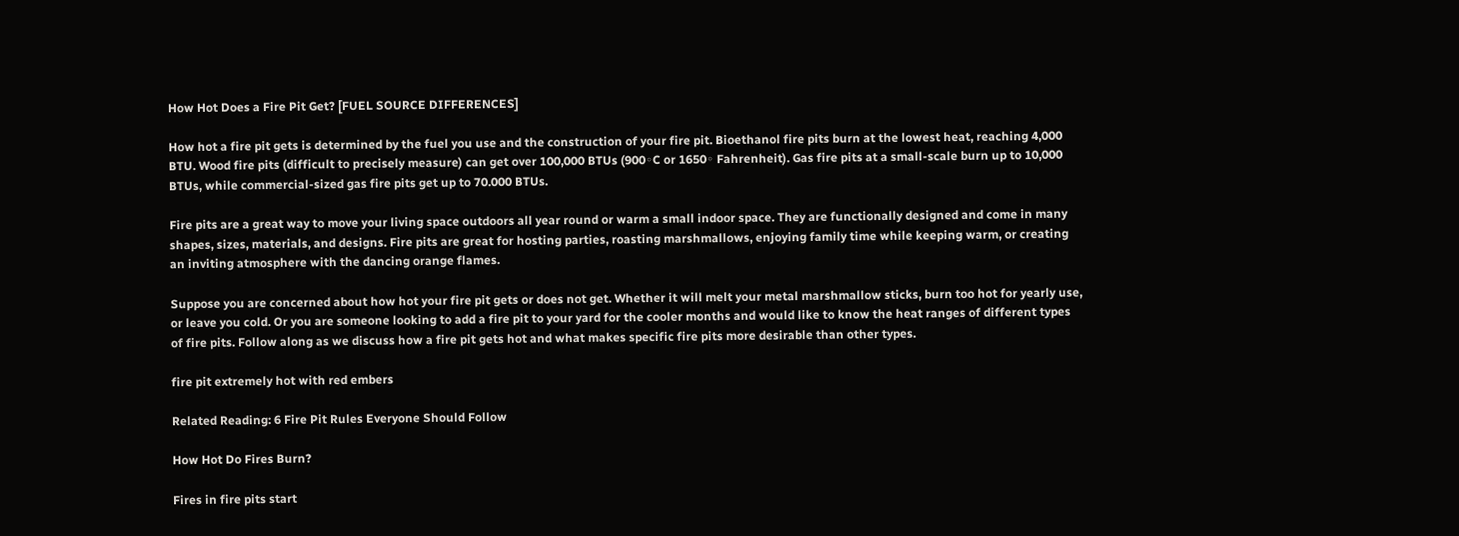How Hot Does a Fire Pit Get? [FUEL SOURCE DIFFERENCES]

How hot a fire pit gets is determined by the fuel you use and the construction of your fire pit. Bioethanol fire pits burn at the lowest heat, reaching 4,000 BTU. Wood fire pits (difficult to precisely measure) can get over 100,000 BTUs (900◦C or 1650◦ Fahrenheit). Gas fire pits at a small-scale burn up to 10,000 BTUs, while commercial-sized gas fire pits get up to 70.000 BTUs.

Fire pits are a great way to move your living space outdoors all year round or warm a small indoor space. They are functionally designed and come in many shapes, sizes, materials, and designs. Fire pits are great for hosting parties, roasting marshmallows, enjoying family time while keeping warm, or creating an inviting atmosphere with the dancing orange flames.

Suppose you are concerned about how hot your fire pit gets or does not get. Whether it will melt your metal marshmallow sticks, burn too hot for yearly use, or leave you cold. Or you are someone looking to add a fire pit to your yard for the cooler months and would like to know the heat ranges of different types of fire pits. Follow along as we discuss how a fire pit gets hot and what makes specific fire pits more desirable than other types.

fire pit extremely hot with red embers

Related Reading: 6 Fire Pit Rules Everyone Should Follow

How Hot Do Fires Burn?

Fires in fire pits start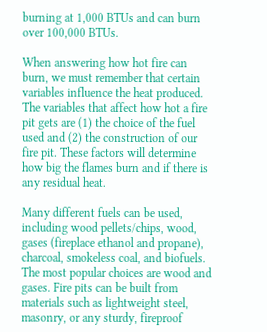burning at 1,000 BTUs and can burn over 100,000 BTUs.

When answering how hot fire can burn, we must remember that certain variables influence the heat produced. The variables that affect how hot a fire pit gets are (1) the choice of the fuel used and (2) the construction of our fire pit. These factors will determine how big the flames burn and if there is any residual heat.

Many different fuels can be used, including wood pellets/chips, wood, gases (fireplace ethanol and propane), charcoal, smokeless coal, and biofuels. The most popular choices are wood and gases. Fire pits can be built from materials such as lightweight steel, masonry, or any sturdy, fireproof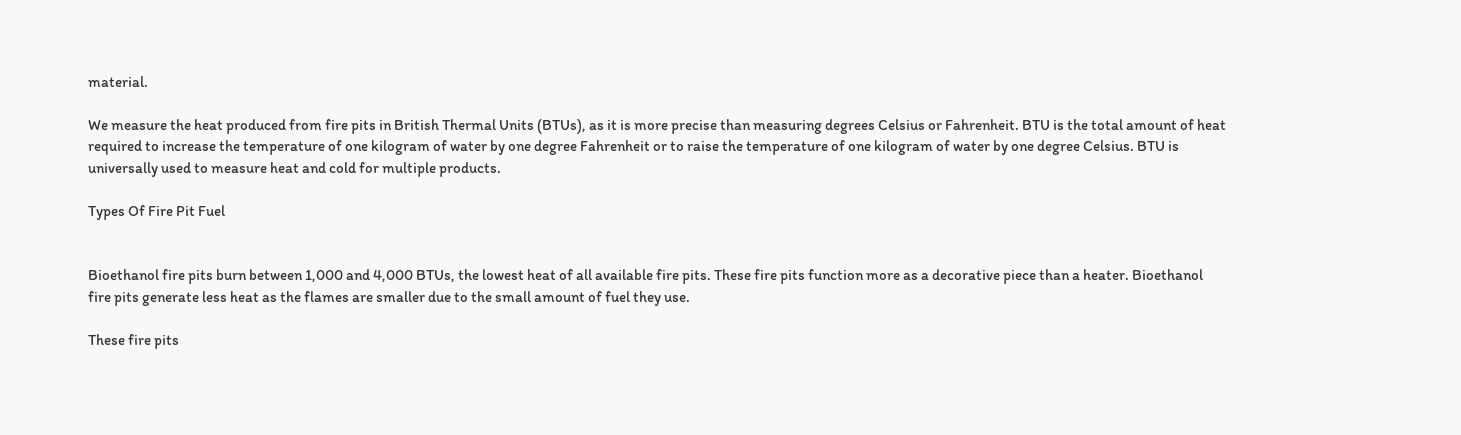material.

We measure the heat produced from fire pits in British Thermal Units (BTUs), as it is more precise than measuring degrees Celsius or Fahrenheit. BTU is the total amount of heat required to increase the temperature of one kilogram of water by one degree Fahrenheit or to raise the temperature of one kilogram of water by one degree Celsius. BTU is universally used to measure heat and cold for multiple products.

Types Of Fire Pit Fuel


Bioethanol fire pits burn between 1,000 and 4,000 BTUs, the lowest heat of all available fire pits. These fire pits function more as a decorative piece than a heater. Bioethanol fire pits generate less heat as the flames are smaller due to the small amount of fuel they use.

These fire pits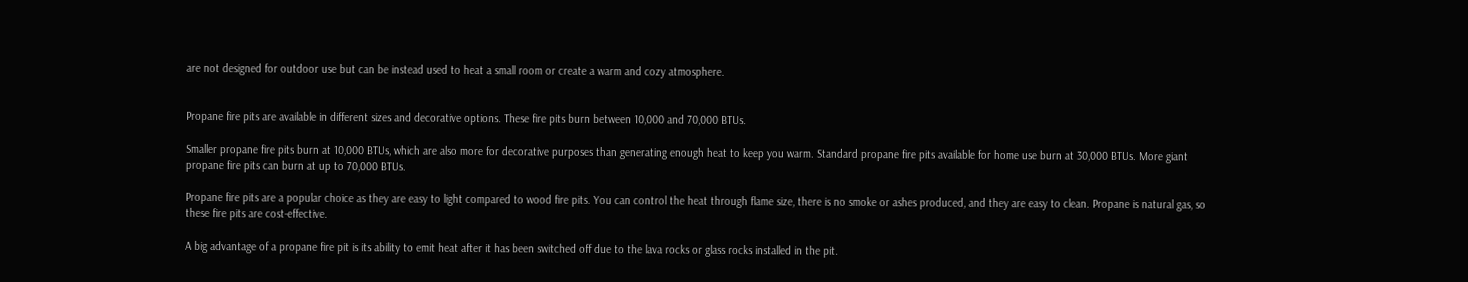are not designed for outdoor use but can be instead used to heat a small room or create a warm and cozy atmosphere.


Propane fire pits are available in different sizes and decorative options. These fire pits burn between 10,000 and 70,000 BTUs.

Smaller propane fire pits burn at 10,000 BTUs, which are also more for decorative purposes than generating enough heat to keep you warm. Standard propane fire pits available for home use burn at 30,000 BTUs. More giant propane fire pits can burn at up to 70,000 BTUs.

Propane fire pits are a popular choice as they are easy to light compared to wood fire pits. You can control the heat through flame size, there is no smoke or ashes produced, and they are easy to clean. Propane is natural gas, so these fire pits are cost-effective.

A big advantage of a propane fire pit is its ability to emit heat after it has been switched off due to the lava rocks or glass rocks installed in the pit.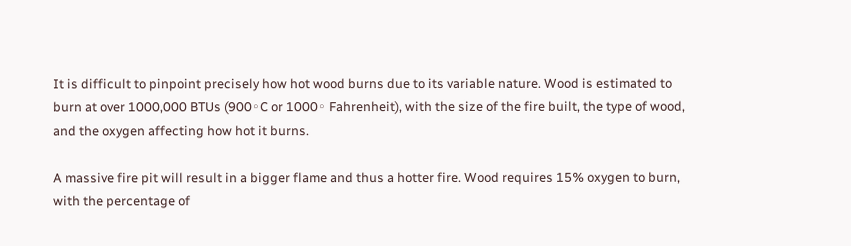It is difficult to pinpoint precisely how hot wood burns due to its variable nature. Wood is estimated to burn at over 1000,000 BTUs (900◦C or 1000◦ Fahrenheit), with the size of the fire built, the type of wood, and the oxygen affecting how hot it burns.

A massive fire pit will result in a bigger flame and thus a hotter fire. Wood requires 15% oxygen to burn, with the percentage of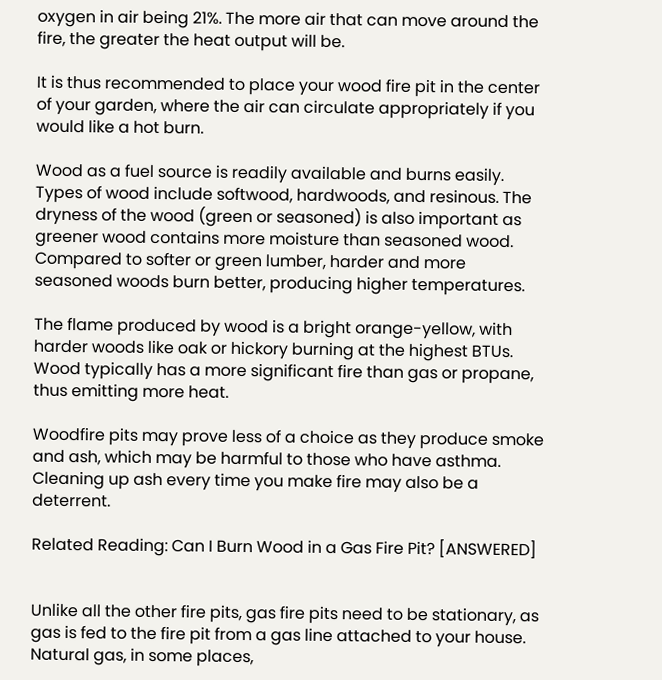oxygen in air being 21%. The more air that can move around the fire, the greater the heat output will be.

It is thus recommended to place your wood fire pit in the center of your garden, where the air can circulate appropriately if you would like a hot burn.

Wood as a fuel source is readily available and burns easily. Types of wood include softwood, hardwoods, and resinous. The dryness of the wood (green or seasoned) is also important as greener wood contains more moisture than seasoned wood. Compared to softer or green lumber, harder and more seasoned woods burn better, producing higher temperatures.

The flame produced by wood is a bright orange-yellow, with harder woods like oak or hickory burning at the highest BTUs. Wood typically has a more significant fire than gas or propane, thus emitting more heat.

Woodfire pits may prove less of a choice as they produce smoke and ash, which may be harmful to those who have asthma. Cleaning up ash every time you make fire may also be a deterrent.

Related Reading: Can I Burn Wood in a Gas Fire Pit? [ANSWERED]


Unlike all the other fire pits, gas fire pits need to be stationary, as gas is fed to the fire pit from a gas line attached to your house. Natural gas, in some places,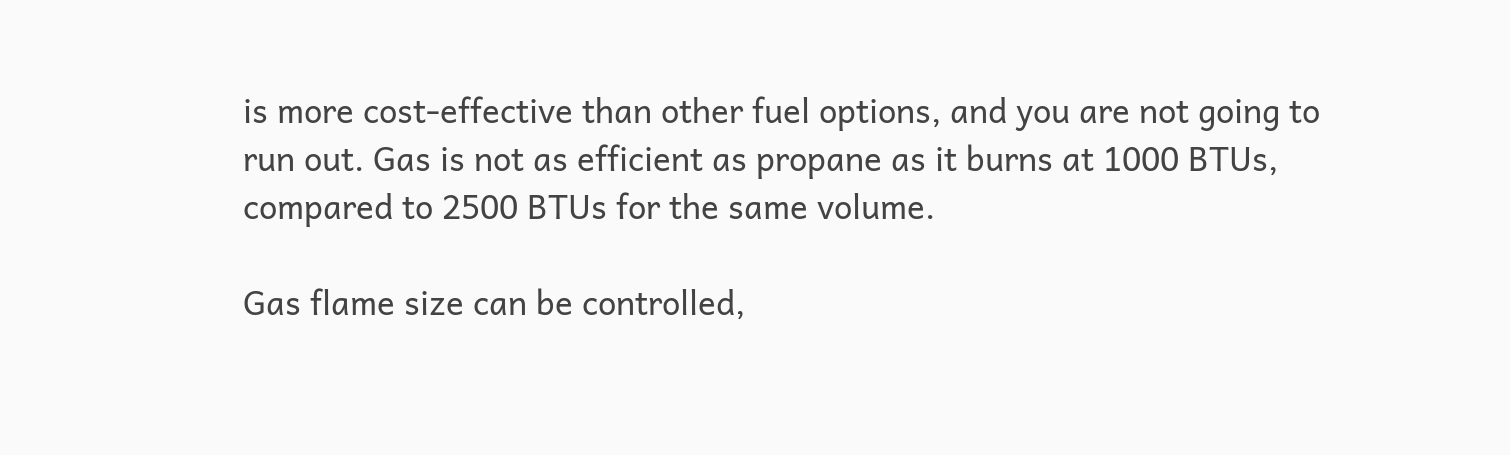is more cost-effective than other fuel options, and you are not going to run out. Gas is not as efficient as propane as it burns at 1000 BTUs, compared to 2500 BTUs for the same volume.

Gas flame size can be controlled,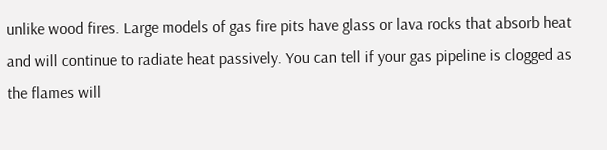unlike wood fires. Large models of gas fire pits have glass or lava rocks that absorb heat and will continue to radiate heat passively. You can tell if your gas pipeline is clogged as the flames will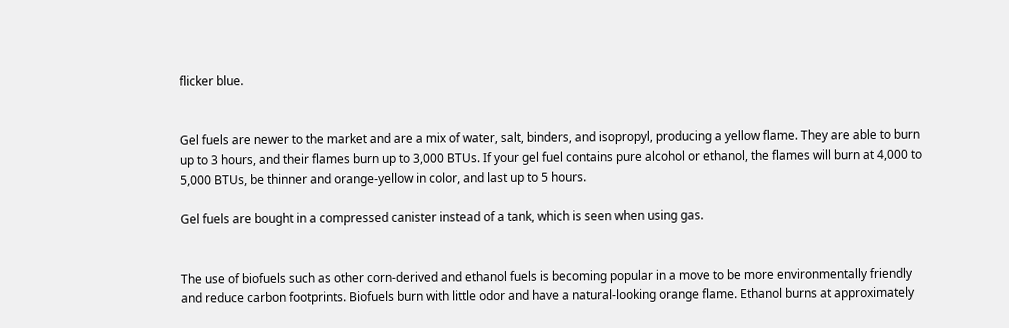flicker blue.


Gel fuels are newer to the market and are a mix of water, salt, binders, and isopropyl, producing a yellow flame. They are able to burn up to 3 hours, and their flames burn up to 3,000 BTUs. If your gel fuel contains pure alcohol or ethanol, the flames will burn at 4,000 to 5,000 BTUs, be thinner and orange-yellow in color, and last up to 5 hours.

Gel fuels are bought in a compressed canister instead of a tank, which is seen when using gas.


The use of biofuels such as other corn-derived and ethanol fuels is becoming popular in a move to be more environmentally friendly and reduce carbon footprints. Biofuels burn with little odor and have a natural-looking orange flame. Ethanol burns at approximately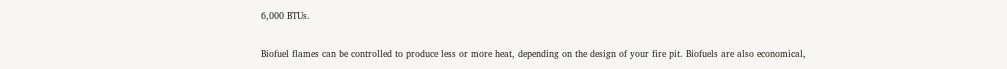6,000 BTUs.

Biofuel flames can be controlled to produce less or more heat, depending on the design of your fire pit. Biofuels are also economical,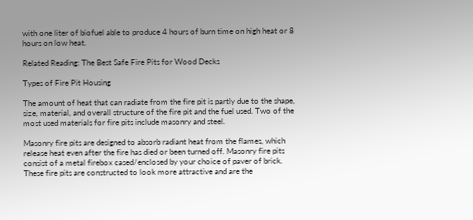with one liter of biofuel able to produce 4 hours of burn time on high heat or 8 hours on low heat.

Related Reading: The Best Safe Fire Pits for Wood Decks

Types of Fire Pit Housing

The amount of heat that can radiate from the fire pit is partly due to the shape, size, material, and overall structure of the fire pit and the fuel used. Two of the most used materials for fire pits include masonry and steel.

Masonry fire pits are designed to absorb radiant heat from the flames, which release heat even after the fire has died or been turned off. Masonry fire pits consist of a metal firebox cased/enclosed by your choice of paver of brick. These fire pits are constructed to look more attractive and are the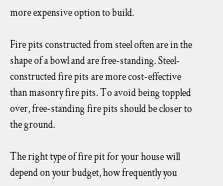more expensive option to build.

Fire pits constructed from steel often are in the shape of a bowl and are free-standing. Steel-constructed fire pits are more cost-effective than masonry fire pits. To avoid being toppled over, free-standing fire pits should be closer to the ground.

The right type of fire pit for your house will depend on your budget, how frequently you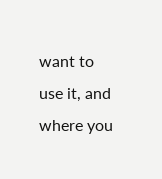want to use it, and where you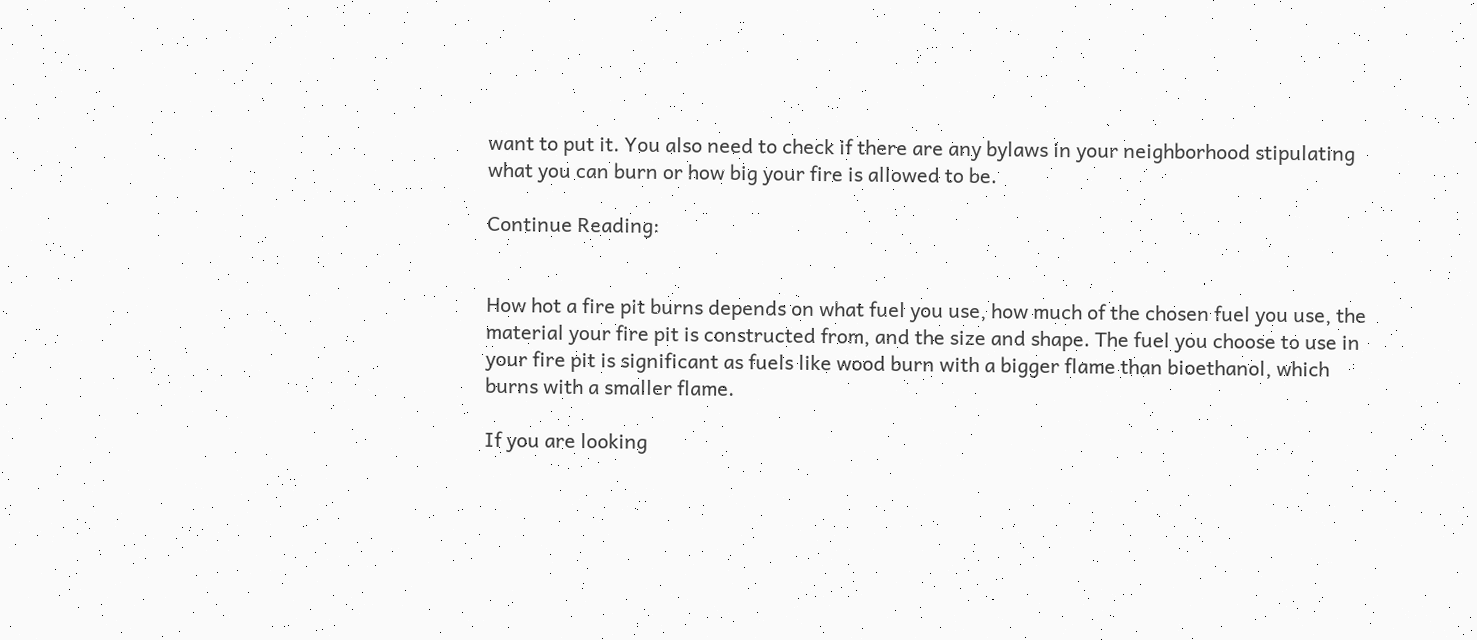want to put it. You also need to check if there are any bylaws in your neighborhood stipulating what you can burn or how big your fire is allowed to be.

Continue Reading:


How hot a fire pit burns depends on what fuel you use, how much of the chosen fuel you use, the material your fire pit is constructed from, and the size and shape. The fuel you choose to use in your fire pit is significant as fuels like wood burn with a bigger flame than bioethanol, which burns with a smaller flame.

If you are looking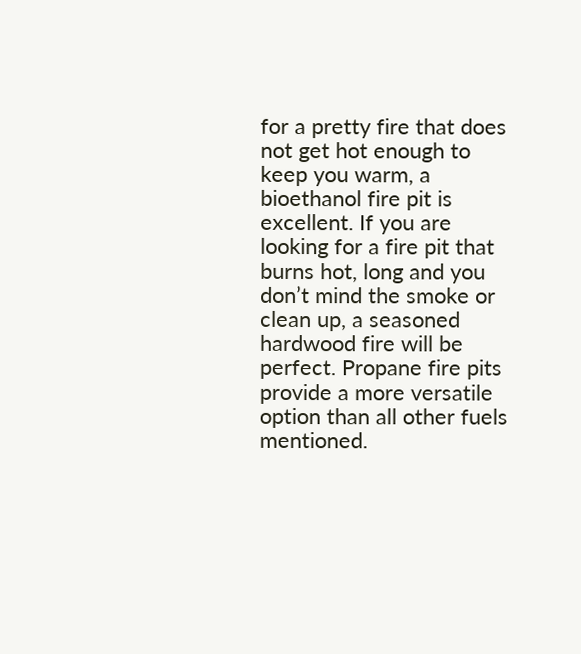for a pretty fire that does not get hot enough to keep you warm, a bioethanol fire pit is excellent. If you are looking for a fire pit that burns hot, long and you don’t mind the smoke or clean up, a seasoned hardwood fire will be perfect. Propane fire pits provide a more versatile option than all other fuels mentioned.